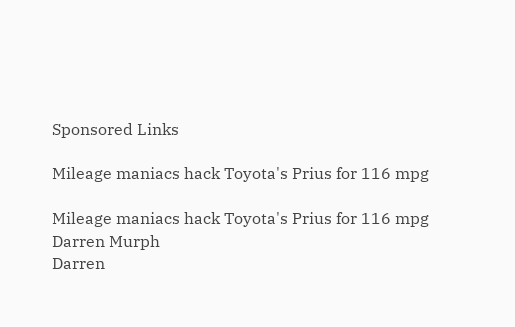Sponsored Links

Mileage maniacs hack Toyota's Prius for 116 mpg

Mileage maniacs hack Toyota's Prius for 116 mpg
Darren Murph
Darren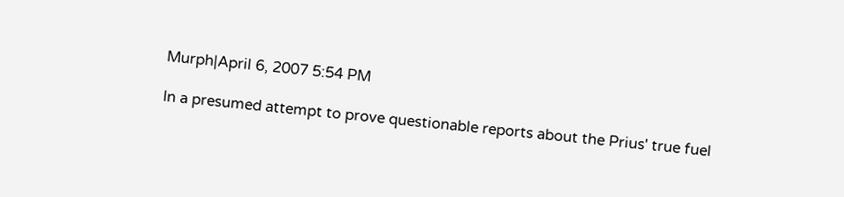Murph|April 6, 2007 5:54 PM

In a presumed attempt to prove questionable reports about the Prius' true fuel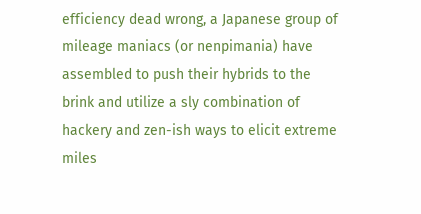efficiency dead wrong, a Japanese group of mileage maniacs (or nenpimania) have assembled to push their hybrids to the brink and utilize a sly combination of hackery and zen-ish ways to elicit extreme miles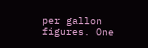per gallon figures. One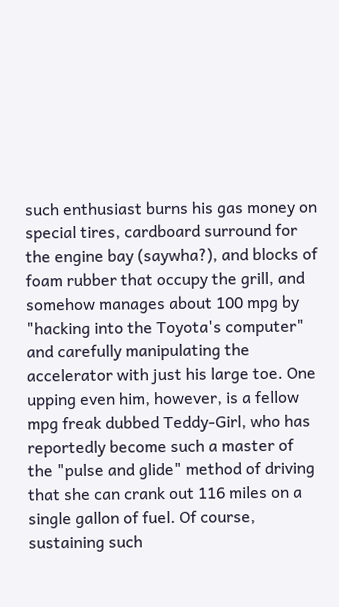such enthusiast burns his gas money on special tires, cardboard surround for the engine bay (saywha?), and blocks of foam rubber that occupy the grill, and somehow manages about 100 mpg by "hacking into the Toyota's computer" and carefully manipulating the accelerator with just his large toe. One upping even him, however, is a fellow mpg freak dubbed Teddy-Girl, who has reportedly become such a master of the "pulse and glide" method of driving that she can crank out 116 miles on a single gallon of fuel. Of course, sustaining such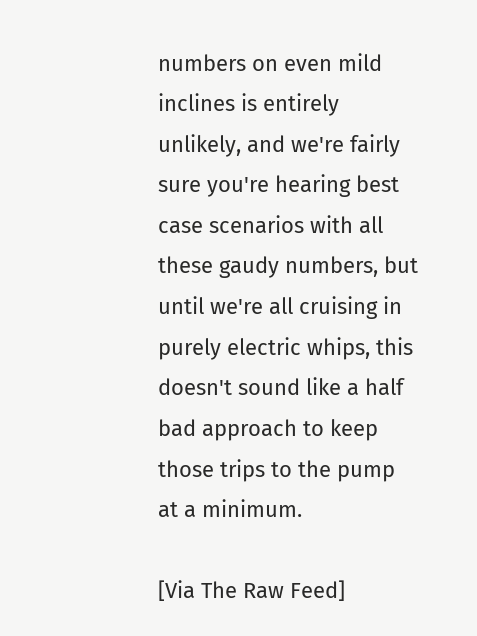numbers on even mild inclines is entirely unlikely, and we're fairly sure you're hearing best case scenarios with all these gaudy numbers, but until we're all cruising in purely electric whips, this doesn't sound like a half bad approach to keep those trips to the pump at a minimum.

[Via The Raw Feed]